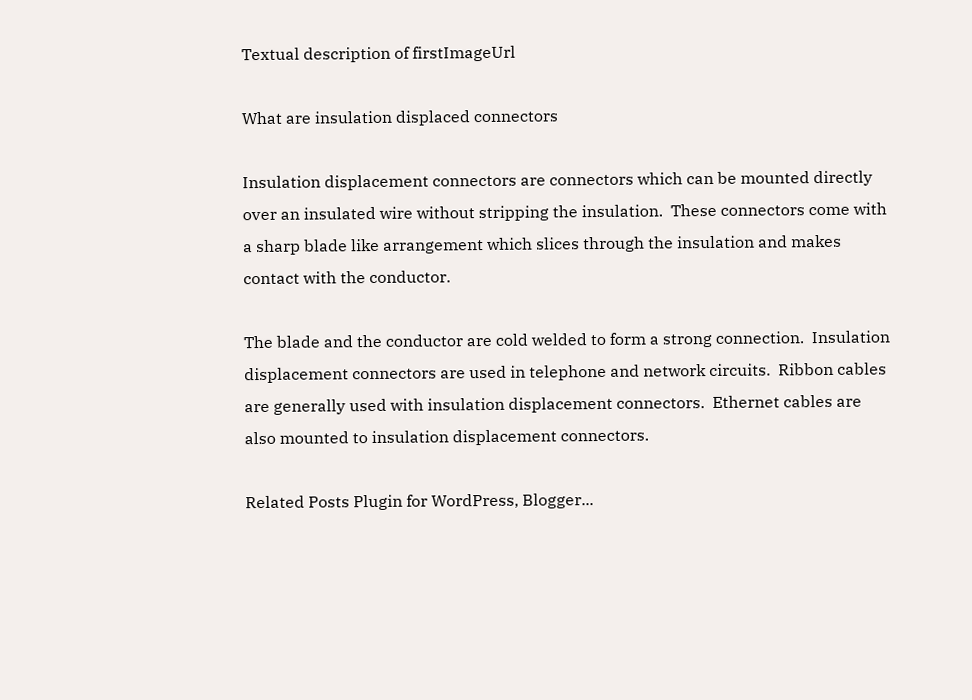Textual description of firstImageUrl

What are insulation displaced connectors

Insulation displacement connectors are connectors which can be mounted directly over an insulated wire without stripping the insulation.  These connectors come with a sharp blade like arrangement which slices through the insulation and makes contact with the conductor.

The blade and the conductor are cold welded to form a strong connection.  Insulation displacement connectors are used in telephone and network circuits.  Ribbon cables are generally used with insulation displacement connectors.  Ethernet cables are also mounted to insulation displacement connectors.

Related Posts Plugin for WordPress, Blogger...